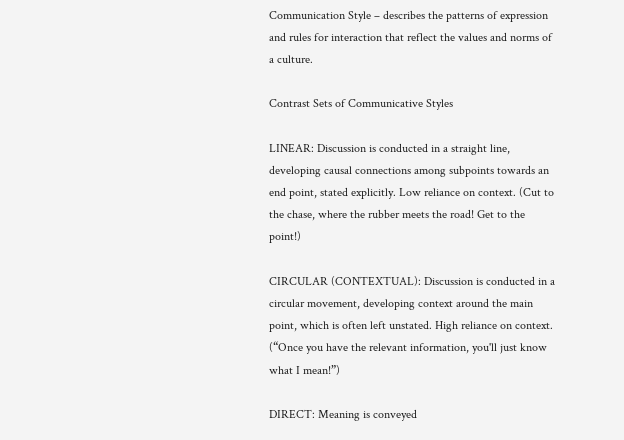Communication Style – describes the patterns of expression and rules for interaction that reflect the values and norms of a culture.

Contrast Sets of Communicative Styles

LINEAR: Discussion is conducted in a straight line, developing causal connections among subpoints towards an end point, stated explicitly. Low reliance on context. (Cut to the chase, where the rubber meets the road! Get to the point!)

CIRCULAR (CONTEXTUAL): Discussion is conducted in a circular movement, developing context around the main point, which is often left unstated. High reliance on context. (“Once you have the relevant information, you'll just know what I mean!”)

DIRECT: Meaning is conveyed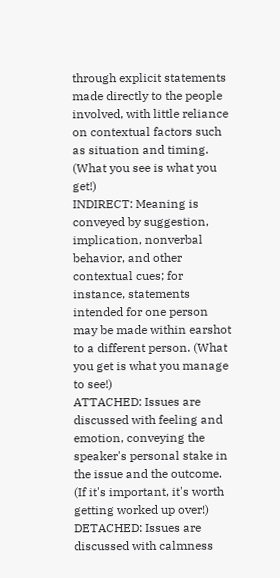through explicit statements made directly to the people involved, with little reliance on contextual factors such as situation and timing. (What you see is what you get!)
INDIRECT: Meaning is conveyed by suggestion, implication, nonverbal behavior, and other contextual cues; for instance, statements intended for one person may be made within earshot to a different person. (What you get is what you manage to see!)
ATTACHED: Issues are discussed with feeling and emotion, conveying the speaker's personal stake in the issue and the outcome. (If it's important, it's worth getting worked up over!)
DETACHED: Issues are discussed with calmness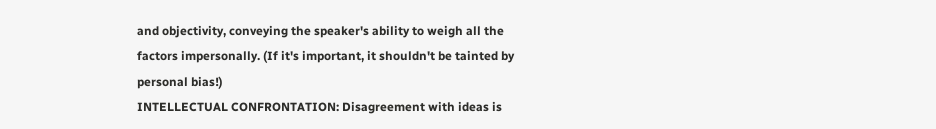and objectivity, conveying the speaker's ability to weigh all the factors impersonally. (If it's important, it shouldn't be tainted by personal bias!)
INTELLECTUAL CONFRONTATION: Disagreement with ideas is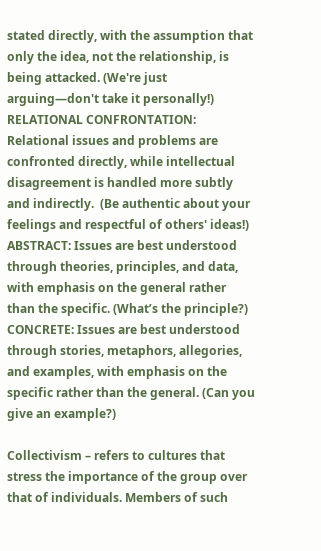stated directly, with the assumption that only the idea, not the relationship, is being attacked. (We're just arguing—don't take it personally!)
RELATIONAL CONFRONTATION: Relational issues and problems are confronted directly, while intellectual disagreement is handled more subtly and indirectly.  (Be authentic about your feelings and respectful of others' ideas!)
ABSTRACT: Issues are best understood through theories, principles, and data, with emphasis on the general rather than the specific. (What’s the principle?)
CONCRETE: Issues are best understood through stories, metaphors, allegories, and examples, with emphasis on the specific rather than the general. (Can you give an example?)

Collectivism – refers to cultures that stress the importance of the group over that of individuals. Members of such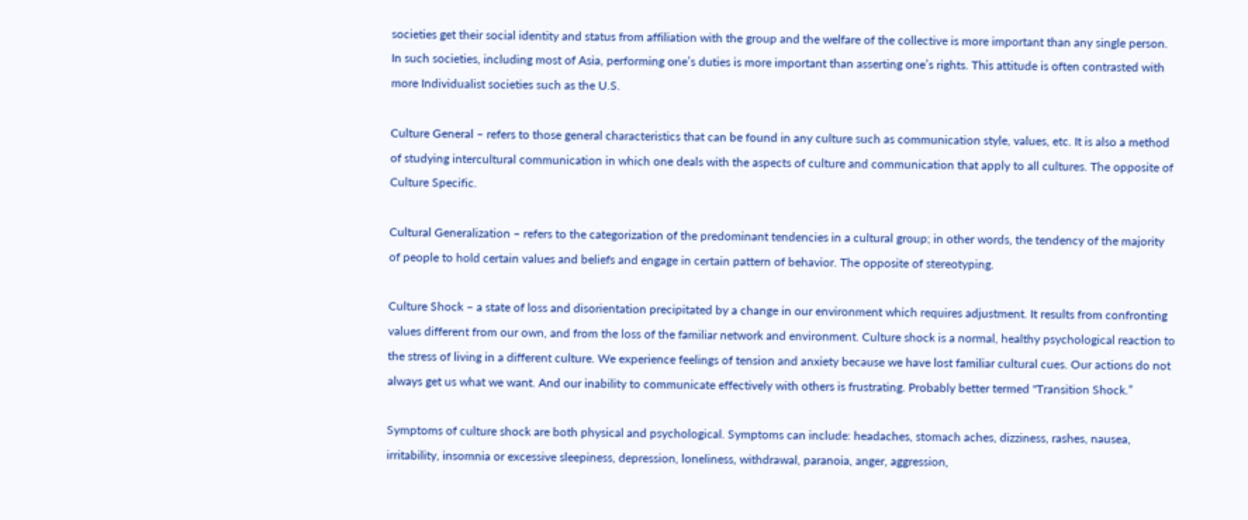societies get their social identity and status from affiliation with the group and the welfare of the collective is more important than any single person. In such societies, including most of Asia, performing one’s duties is more important than asserting one’s rights. This attitude is often contrasted with more Individualist societies such as the U.S.

Culture General – refers to those general characteristics that can be found in any culture such as communication style, values, etc. It is also a method of studying intercultural communication in which one deals with the aspects of culture and communication that apply to all cultures. The opposite of Culture Specific.

Cultural Generalization – refers to the categorization of the predominant tendencies in a cultural group; in other words, the tendency of the majority of people to hold certain values and beliefs and engage in certain pattern of behavior. The opposite of stereotyping.

Culture Shock – a state of loss and disorientation precipitated by a change in our environment which requires adjustment. It results from confronting values different from our own, and from the loss of the familiar network and environment. Culture shock is a normal, healthy psychological reaction to the stress of living in a different culture. We experience feelings of tension and anxiety because we have lost familiar cultural cues. Our actions do not always get us what we want. And our inability to communicate effectively with others is frustrating. Probably better termed "Transition Shock.”

Symptoms of culture shock are both physical and psychological. Symptoms can include: headaches, stomach aches, dizziness, rashes, nausea, irritability, insomnia or excessive sleepiness, depression, loneliness, withdrawal, paranoia, anger, aggression,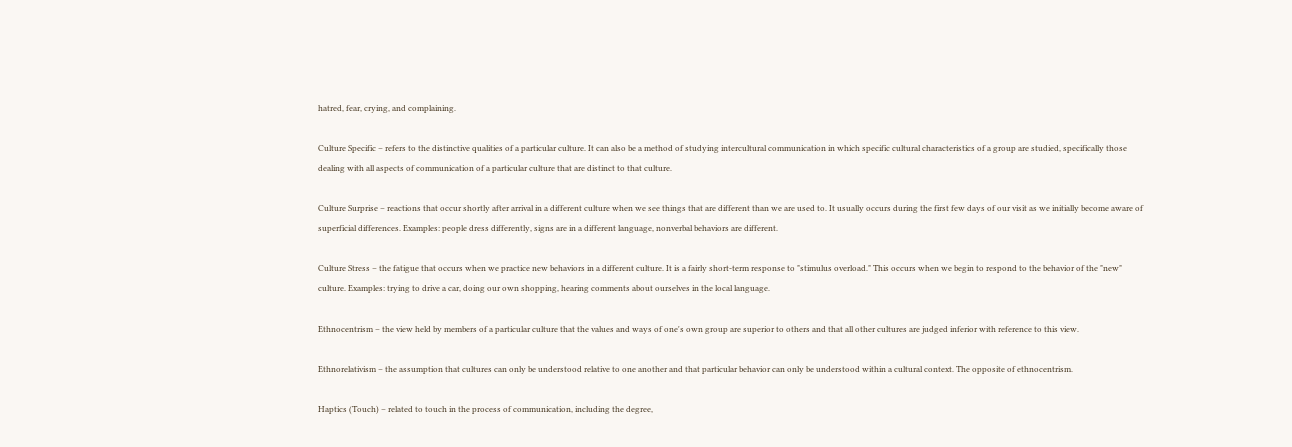hatred, fear, crying, and complaining.

Culture Specific – refers to the distinctive qualities of a particular culture. It can also be a method of studying intercultural communication in which specific cultural characteristics of a group are studied, specifically those dealing with all aspects of communication of a particular culture that are distinct to that culture.

Culture Surprise – reactions that occur shortly after arrival in a different culture when we see things that are different than we are used to. It usually occurs during the first few days of our visit as we initially become aware of superficial differences. Examples: people dress differently, signs are in a different language, nonverbal behaviors are different.

Culture Stress – the fatigue that occurs when we practice new behaviors in a different culture. It is a fairly short-term response to "stimulus overload." This occurs when we begin to respond to the behavior of the "new" culture. Examples: trying to drive a car, doing our own shopping, hearing comments about ourselves in the local language.

Ethnocentrism – the view held by members of a particular culture that the values and ways of one's own group are superior to others and that all other cultures are judged inferior with reference to this view.

Ethnorelativism – the assumption that cultures can only be understood relative to one another and that particular behavior can only be understood within a cultural context. The opposite of ethnocentrism.

Haptics (Touch) – related to touch in the process of communication, including the degree,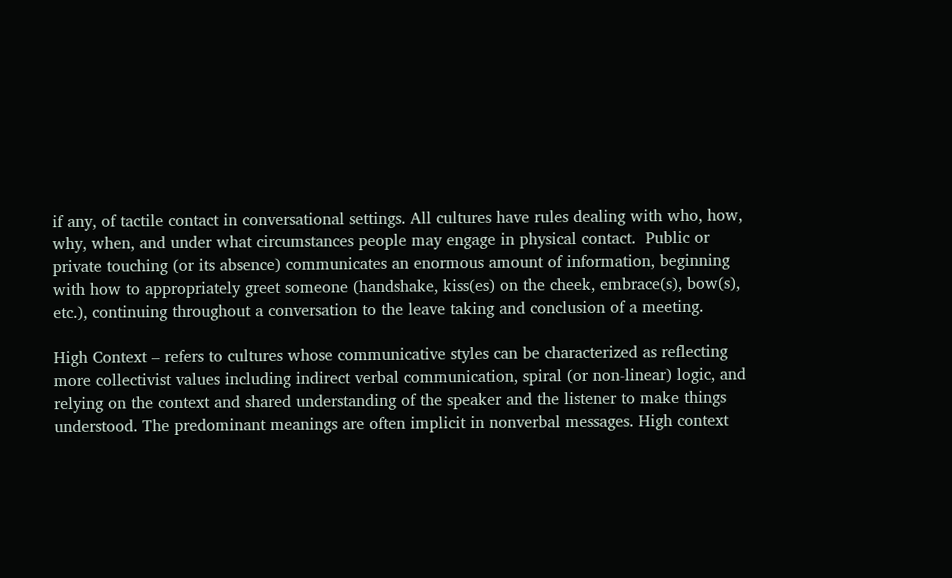if any, of tactile contact in conversational settings. All cultures have rules dealing with who, how, why, when, and under what circumstances people may engage in physical contact.  Public or private touching (or its absence) communicates an enormous amount of information, beginning with how to appropriately greet someone (handshake, kiss(es) on the cheek, embrace(s), bow(s), etc.), continuing throughout a conversation to the leave taking and conclusion of a meeting.

High Context – refers to cultures whose communicative styles can be characterized as reflecting more collectivist values including indirect verbal communication, spiral (or non-linear) logic, and relying on the context and shared understanding of the speaker and the listener to make things understood. The predominant meanings are often implicit in nonverbal messages. High context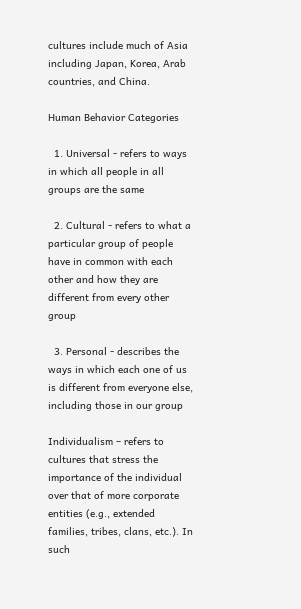cultures include much of Asia including Japan, Korea, Arab countries, and China.

Human Behavior Categories

  1. Universal - refers to ways in which all people in all groups are the same

  2. Cultural - refers to what a particular group of people have in common with each other and how they are different from every other group

  3. Personal - describes the ways in which each one of us is different from everyone else, including those in our group

Individualism – refers to cultures that stress the importance of the individual over that of more corporate entities (e.g., extended families, tribes, clans, etc.). In such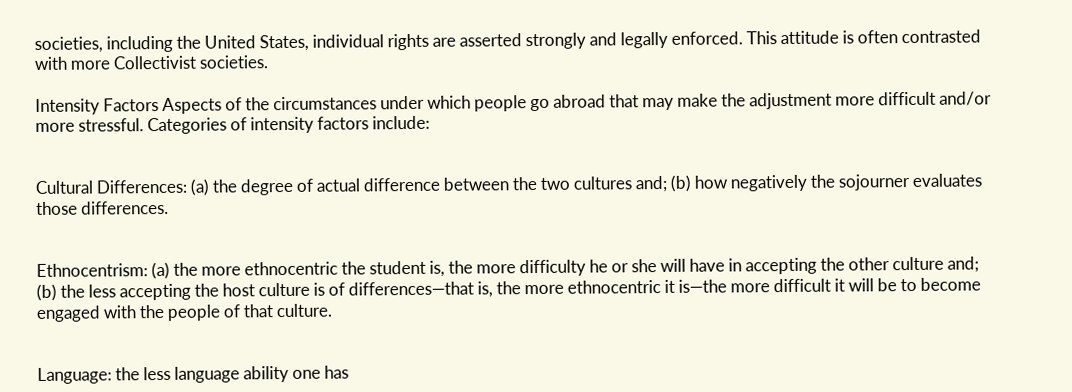societies, including the United States, individual rights are asserted strongly and legally enforced. This attitude is often contrasted with more Collectivist societies.

Intensity Factors Aspects of the circumstances under which people go abroad that may make the adjustment more difficult and/or more stressful. Categories of intensity factors include:


Cultural Differences: (a) the degree of actual difference between the two cultures and; (b) how negatively the sojourner evaluates those differences.


Ethnocentrism: (a) the more ethnocentric the student is, the more difficulty he or she will have in accepting the other culture and; (b) the less accepting the host culture is of differences—that is, the more ethnocentric it is—the more difficult it will be to become engaged with the people of that culture.


Language: the less language ability one has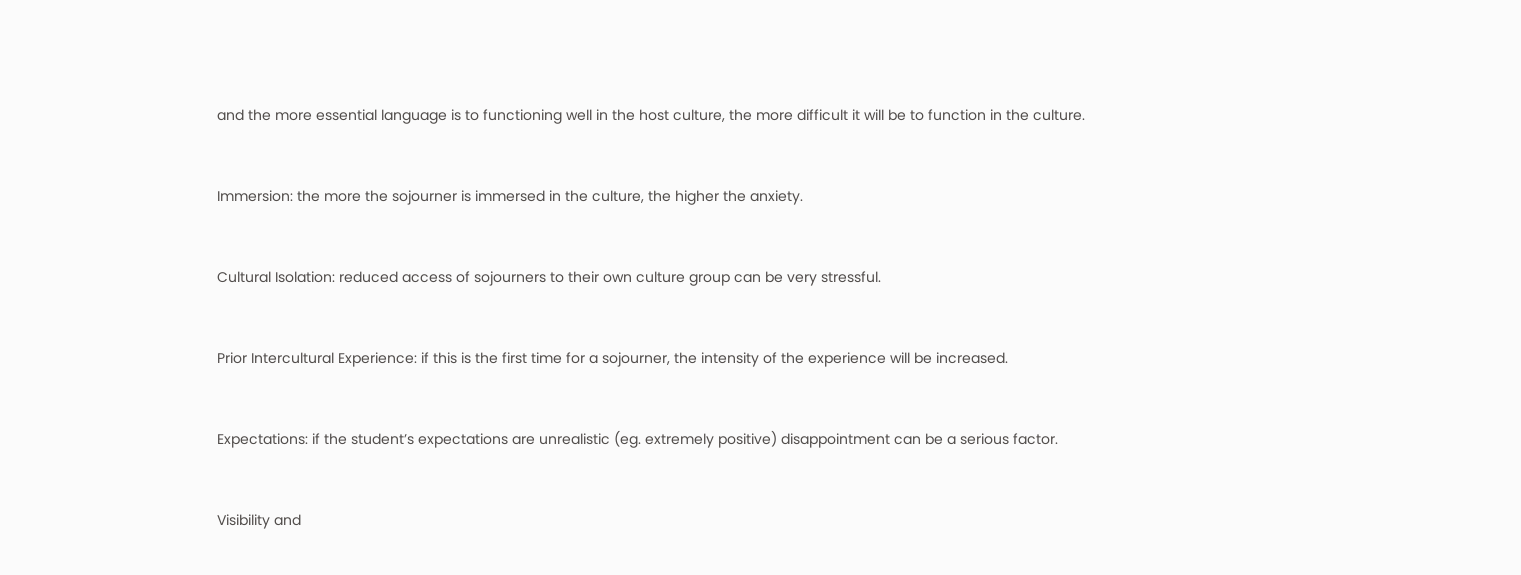and the more essential language is to functioning well in the host culture, the more difficult it will be to function in the culture.


Immersion: the more the sojourner is immersed in the culture, the higher the anxiety.


Cultural Isolation: reduced access of sojourners to their own culture group can be very stressful.


Prior Intercultural Experience: if this is the first time for a sojourner, the intensity of the experience will be increased.


Expectations: if the student’s expectations are unrealistic (eg. extremely positive) disappointment can be a serious factor.


Visibility and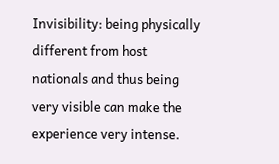Invisibility: being physically different from host nationals and thus being very visible can make the experience very intense.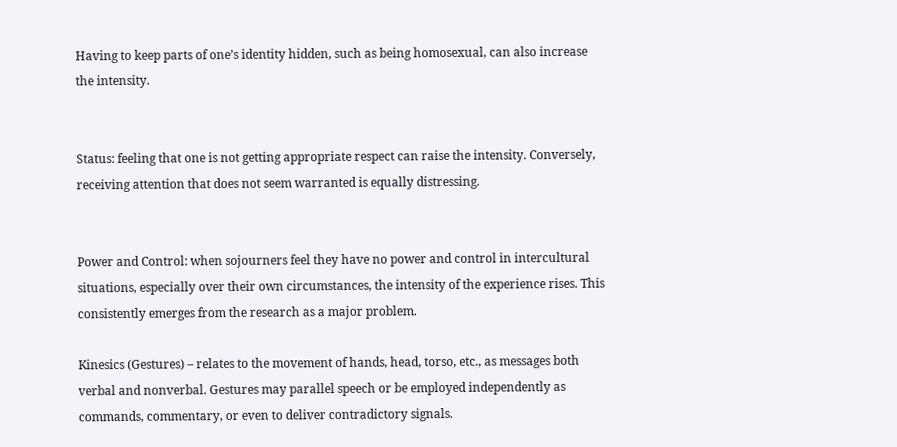Having to keep parts of one’s identity hidden, such as being homosexual, can also increase the intensity.


Status: feeling that one is not getting appropriate respect can raise the intensity. Conversely, receiving attention that does not seem warranted is equally distressing.


Power and Control: when sojourners feel they have no power and control in intercultural situations, especially over their own circumstances, the intensity of the experience rises. This consistently emerges from the research as a major problem.

Kinesics (Gestures) – relates to the movement of hands, head, torso, etc., as messages both verbal and nonverbal. Gestures may parallel speech or be employed independently as commands, commentary, or even to deliver contradictory signals.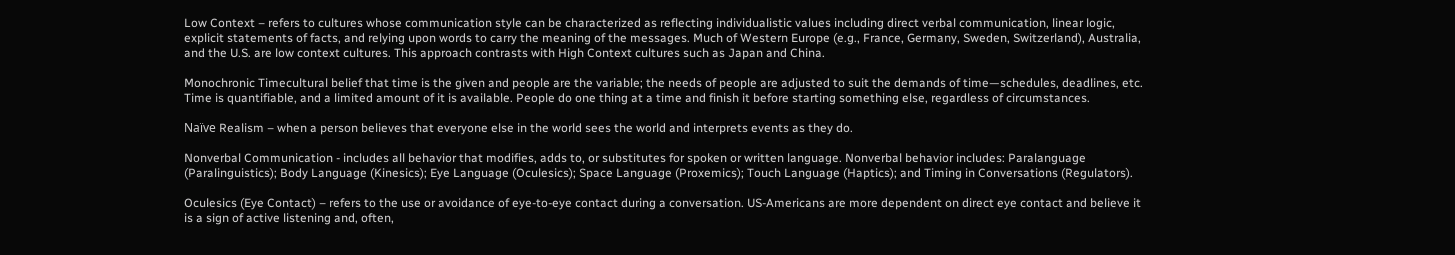Low Context – refers to cultures whose communication style can be characterized as reflecting individualistic values including direct verbal communication, linear logic, explicit statements of facts, and relying upon words to carry the meaning of the messages. Much of Western Europe (e.g., France, Germany, Sweden, Switzerland), Australia, and the U.S. are low context cultures. This approach contrasts with High Context cultures such as Japan and China.

Monochronic Timecultural belief that time is the given and people are the variable; the needs of people are adjusted to suit the demands of time—schedules, deadlines, etc. Time is quantifiable, and a limited amount of it is available. People do one thing at a time and finish it before starting something else, regardless of circumstances.

Naïve Realism – when a person believes that everyone else in the world sees the world and interprets events as they do.

Nonverbal Communication - includes all behavior that modifies, adds to, or substitutes for spoken or written language. Nonverbal behavior includes: Paralanguage (Paralinguistics); Body Language (Kinesics); Eye Language (Oculesics); Space Language (Proxemics); Touch Language (Haptics); and Timing in Conversations (Regulators).

Oculesics (Eye Contact) – refers to the use or avoidance of eye-to-eye contact during a conversation. US-Americans are more dependent on direct eye contact and believe it is a sign of active listening and, often,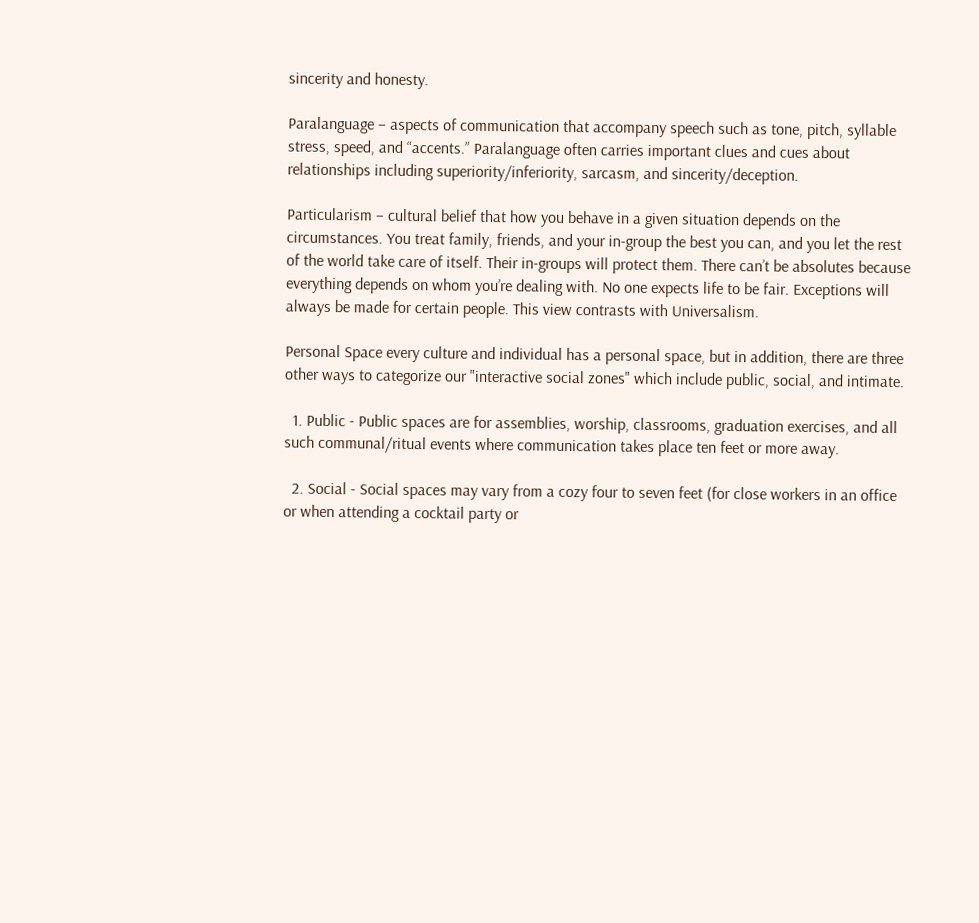sincerity and honesty.

Paralanguage – aspects of communication that accompany speech such as tone, pitch, syllable stress, speed, and “accents.” Paralanguage often carries important clues and cues about relationships including superiority/inferiority, sarcasm, and sincerity/deception.

Particularism – cultural belief that how you behave in a given situation depends on the circumstances. You treat family, friends, and your in-group the best you can, and you let the rest of the world take care of itself. Their in-groups will protect them. There can’t be absolutes because everything depends on whom you’re dealing with. No one expects life to be fair. Exceptions will always be made for certain people. This view contrasts with Universalism.

Personal Space every culture and individual has a personal space, but in addition, there are three other ways to categorize our "interactive social zones" which include public, social, and intimate.

  1. Public - Public spaces are for assemblies, worship, classrooms, graduation exercises, and all such communal/ritual events where communication takes place ten feet or more away.

  2. Social - Social spaces may vary from a cozy four to seven feet (for close workers in an office or when attending a cocktail party or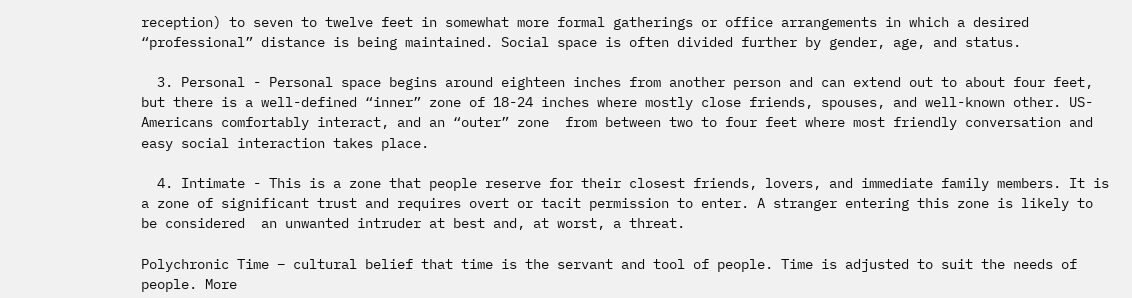reception) to seven to twelve feet in somewhat more formal gatherings or office arrangements in which a desired “professional” distance is being maintained. Social space is often divided further by gender, age, and status.

  3. Personal - Personal space begins around eighteen inches from another person and can extend out to about four feet, but there is a well-defined “inner” zone of 18-24 inches where mostly close friends, spouses, and well-known other. US-Americans comfortably interact, and an “outer” zone  from between two to four feet where most friendly conversation and easy social interaction takes place.

  4. Intimate - This is a zone that people reserve for their closest friends, lovers, and immediate family members. It is a zone of significant trust and requires overt or tacit permission to enter. A stranger entering this zone is likely to be considered  an unwanted intruder at best and, at worst, a threat.

Polychronic Time – cultural belief that time is the servant and tool of people. Time is adjusted to suit the needs of people. More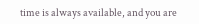time is always available, and you are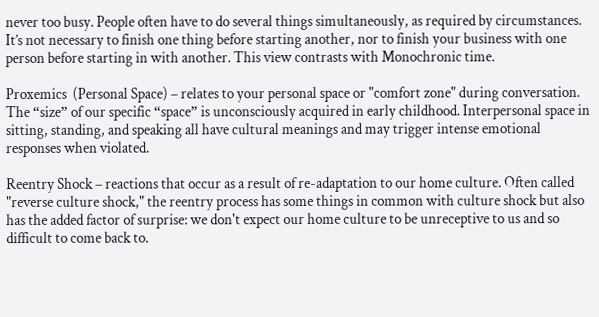never too busy. People often have to do several things simultaneously, as required by circumstances. It’s not necessary to finish one thing before starting another, nor to finish your business with one person before starting in with another. This view contrasts with Monochronic time.

Proxemics  (Personal Space) – relates to your personal space or "comfort zone" during conversation. The “size” of our specific “space” is unconsciously acquired in early childhood. Interpersonal space in sitting, standing, and speaking all have cultural meanings and may trigger intense emotional responses when violated.

Reentry Shock – reactions that occur as a result of re-adaptation to our home culture. Often called "reverse culture shock," the reentry process has some things in common with culture shock but also has the added factor of surprise: we don't expect our home culture to be unreceptive to us and so difficult to come back to.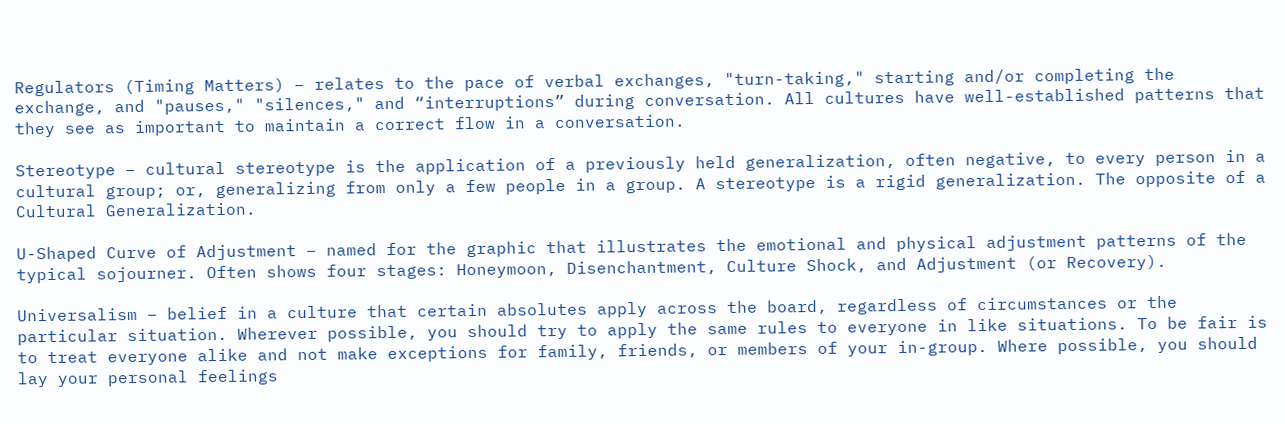Regulators (Timing Matters) – relates to the pace of verbal exchanges, "turn-taking," starting and/or completing the exchange, and "pauses," "silences," and “interruptions” during conversation. All cultures have well-established patterns that they see as important to maintain a correct flow in a conversation.

Stereotype – cultural stereotype is the application of a previously held generalization, often negative, to every person in a cultural group; or, generalizing from only a few people in a group. A stereotype is a rigid generalization. The opposite of a Cultural Generalization.

U-Shaped Curve of Adjustment – named for the graphic that illustrates the emotional and physical adjustment patterns of the typical sojourner. Often shows four stages: Honeymoon, Disenchantment, Culture Shock, and Adjustment (or Recovery).

Universalism – belief in a culture that certain absolutes apply across the board, regardless of circumstances or the particular situation. Wherever possible, you should try to apply the same rules to everyone in like situations. To be fair is to treat everyone alike and not make exceptions for family, friends, or members of your in-group. Where possible, you should lay your personal feelings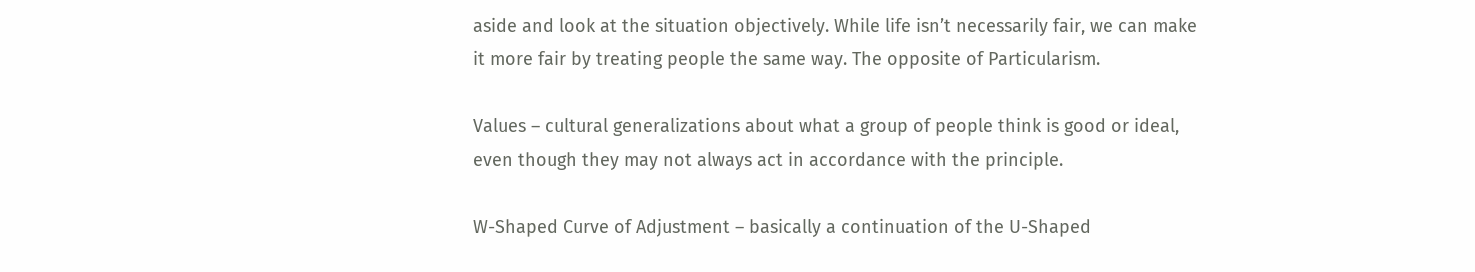aside and look at the situation objectively. While life isn’t necessarily fair, we can make it more fair by treating people the same way. The opposite of Particularism.

Values – cultural generalizations about what a group of people think is good or ideal, even though they may not always act in accordance with the principle.

W-Shaped Curve of Adjustment – basically a continuation of the U-Shaped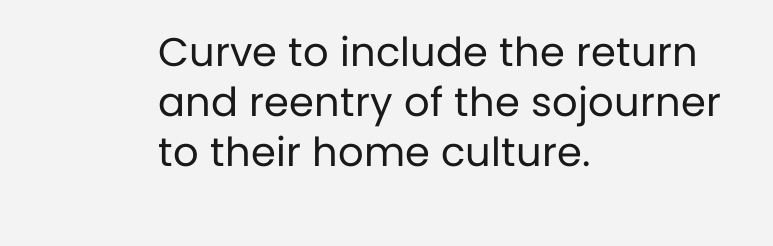Curve to include the return and reentry of the sojourner to their home culture.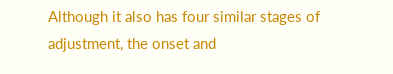Although it also has four similar stages of adjustment, the onset and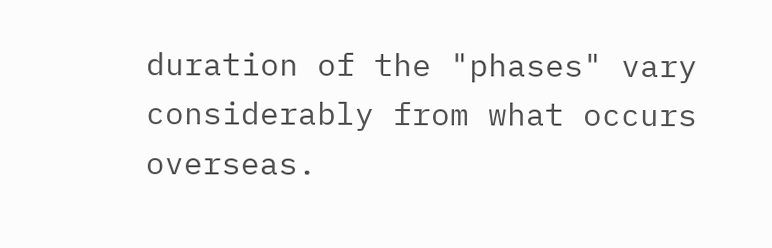duration of the "phases" vary considerably from what occurs overseas.